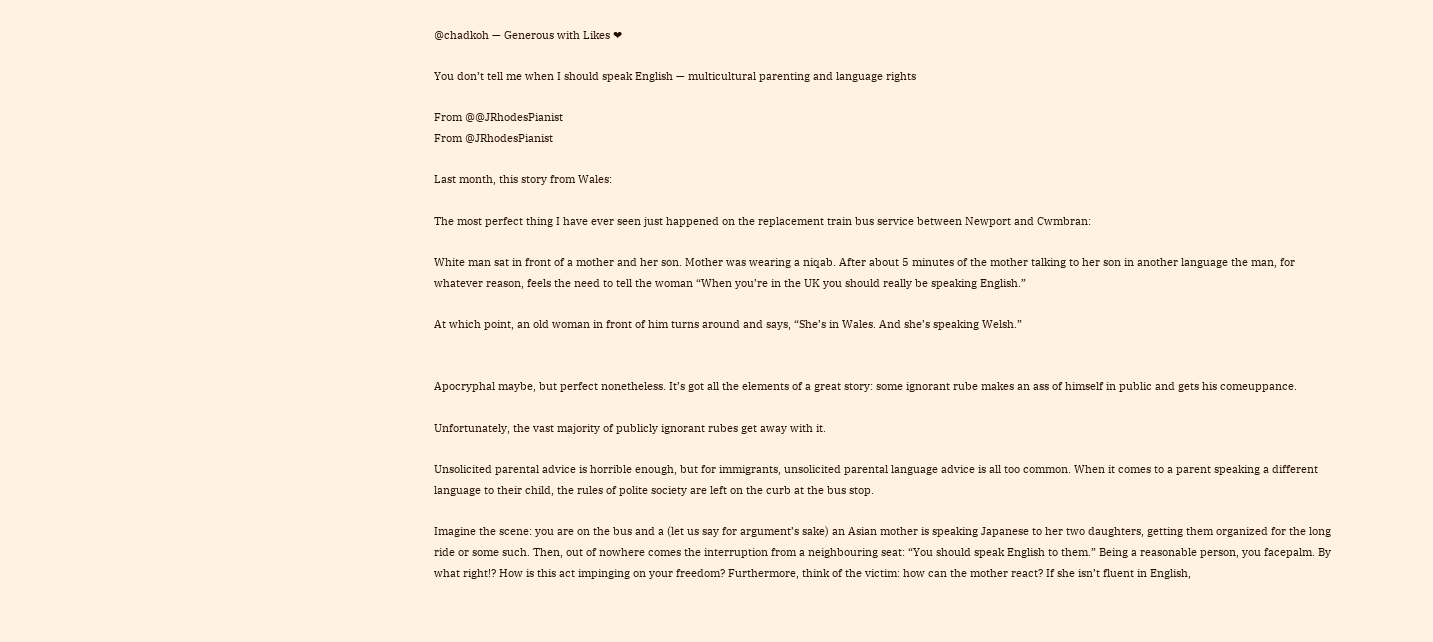@chadkoh — Generous with Likes ❤

You don’t tell me when I should speak English — multicultural parenting and language rights

From @@JRhodesPianist
From @JRhodesPianist

Last month, this story from Wales:

The most perfect thing I have ever seen just happened on the replacement train bus service between Newport and Cwmbran:

White man sat in front of a mother and her son. Mother was wearing a niqab. After about 5 minutes of the mother talking to her son in another language the man, for whatever reason, feels the need to tell the woman “When you’re in the UK you should really be speaking English.”

At which point, an old woman in front of him turns around and says, “She’s in Wales. And she’s speaking Welsh.”


Apocryphal maybe, but perfect nonetheless. It’s got all the elements of a great story: some ignorant rube makes an ass of himself in public and gets his comeuppance.

Unfortunately, the vast majority of publicly ignorant rubes get away with it.

Unsolicited parental advice is horrible enough, but for immigrants, unsolicited parental language advice is all too common. When it comes to a parent speaking a different language to their child, the rules of polite society are left on the curb at the bus stop.

Imagine the scene: you are on the bus and a (let us say for argument’s sake) an Asian mother is speaking Japanese to her two daughters, getting them organized for the long ride or some such. Then, out of nowhere comes the interruption from a neighbouring seat: “You should speak English to them.” Being a reasonable person, you facepalm. By what right!? How is this act impinging on your freedom? Furthermore, think of the victim: how can the mother react? If she isn’t fluent in English,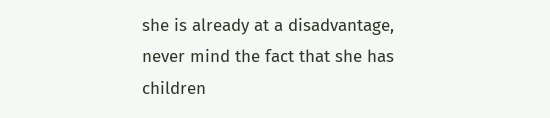she is already at a disadvantage, never mind the fact that she has children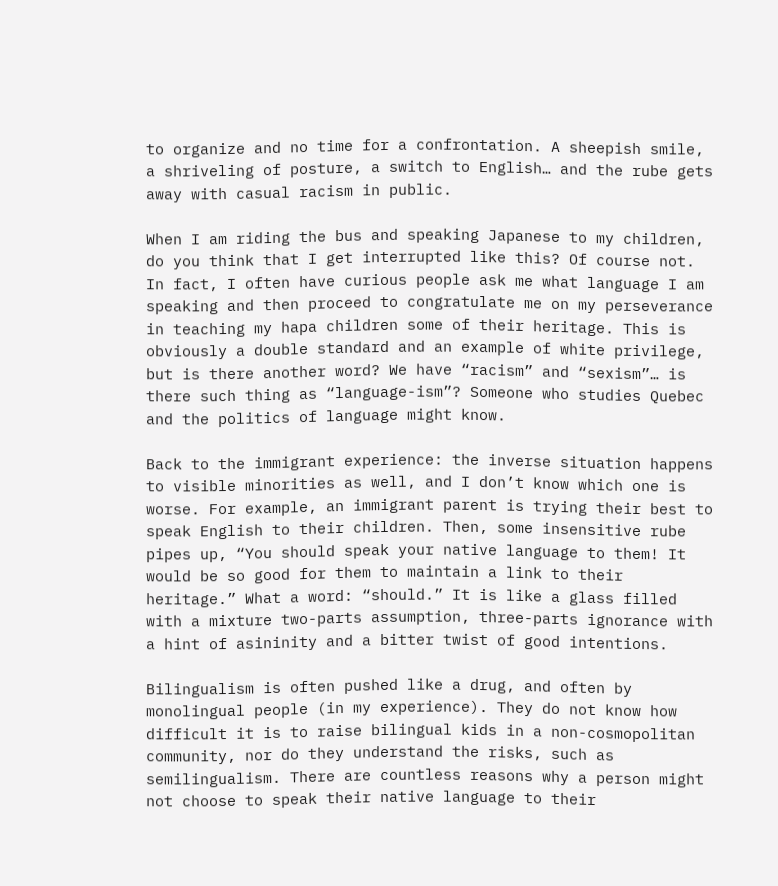to organize and no time for a confrontation. A sheepish smile, a shriveling of posture, a switch to English… and the rube gets away with casual racism in public.

When I am riding the bus and speaking Japanese to my children, do you think that I get interrupted like this? Of course not. In fact, I often have curious people ask me what language I am speaking and then proceed to congratulate me on my perseverance in teaching my hapa children some of their heritage. This is obviously a double standard and an example of white privilege, but is there another word? We have “racism” and “sexism”… is there such thing as “language-ism”? Someone who studies Quebec and the politics of language might know.

Back to the immigrant experience: the inverse situation happens to visible minorities as well, and I don’t know which one is worse. For example, an immigrant parent is trying their best to speak English to their children. Then, some insensitive rube pipes up, “You should speak your native language to them! It would be so good for them to maintain a link to their heritage.” What a word: “should.” It is like a glass filled with a mixture two-parts assumption, three-parts ignorance with a hint of asininity and a bitter twist of good intentions.

Bilingualism is often pushed like a drug, and often by monolingual people (in my experience). They do not know how difficult it is to raise bilingual kids in a non-cosmopolitan community, nor do they understand the risks, such as semilingualism. There are countless reasons why a person might not choose to speak their native language to their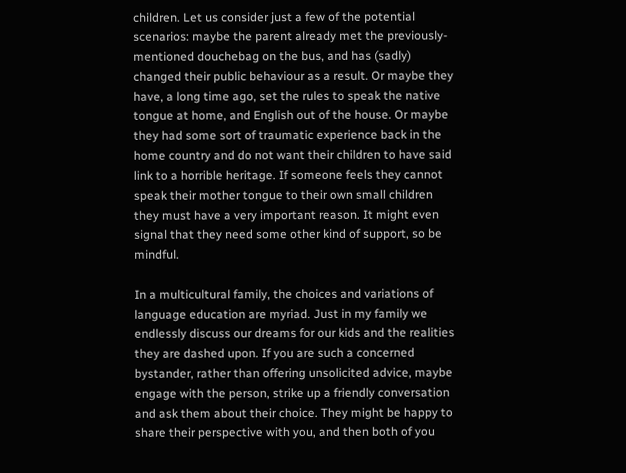children. Let us consider just a few of the potential scenarios: maybe the parent already met the previously-mentioned douchebag on the bus, and has (sadly) changed their public behaviour as a result. Or maybe they have, a long time ago, set the rules to speak the native tongue at home, and English out of the house. Or maybe they had some sort of traumatic experience back in the home country and do not want their children to have said link to a horrible heritage. If someone feels they cannot speak their mother tongue to their own small children they must have a very important reason. It might even signal that they need some other kind of support, so be mindful.

In a multicultural family, the choices and variations of language education are myriad. Just in my family we endlessly discuss our dreams for our kids and the realities they are dashed upon. If you are such a concerned bystander, rather than offering unsolicited advice, maybe engage with the person, strike up a friendly conversation and ask them about their choice. They might be happy to share their perspective with you, and then both of you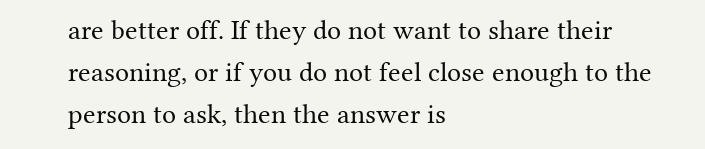are better off. If they do not want to share their reasoning, or if you do not feel close enough to the person to ask, then the answer is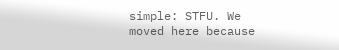simple: STFU. We moved here because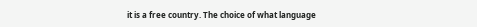it is a free country. The choice of what language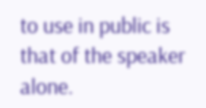to use in public is that of the speaker alone.